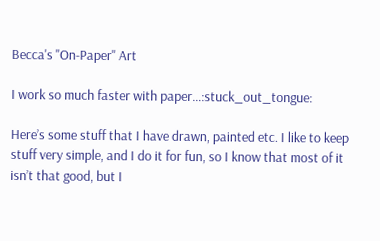Becca's "On-Paper" Art

I work so much faster with paper…:stuck_out_tongue:

Here’s some stuff that I have drawn, painted etc. I like to keep stuff very simple, and I do it for fun, so I know that most of it isn’t that good, but I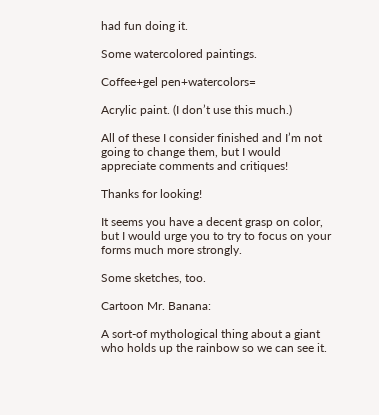had fun doing it.

Some watercolored paintings.

Coffee+gel pen+watercolors=

Acrylic paint. (I don’t use this much.)

All of these I consider finished and I’m not going to change them, but I would appreciate comments and critiques!

Thanks for looking!

It seems you have a decent grasp on color, but I would urge you to try to focus on your forms much more strongly.

Some sketches, too.

Cartoon Mr. Banana:

A sort-of mythological thing about a giant who holds up the rainbow so we can see it.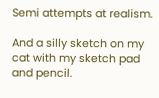Semi attempts at realism.

And a silly sketch on my cat with my sketch pad and pencil.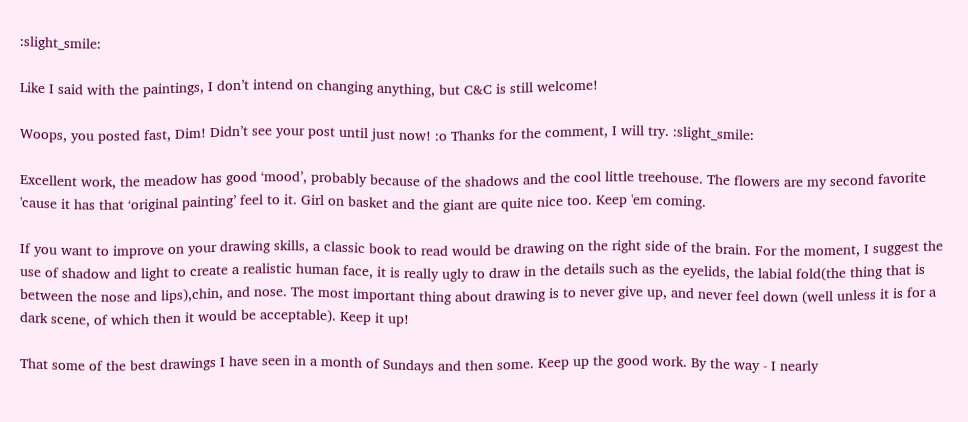:slight_smile:

Like I said with the paintings, I don’t intend on changing anything, but C&C is still welcome!

Woops, you posted fast, Dim! Didn’t see your post until just now! :o Thanks for the comment, I will try. :slight_smile:

Excellent work, the meadow has good ‘mood’, probably because of the shadows and the cool little treehouse. The flowers are my second favorite 'cause it has that ‘original painting’ feel to it. Girl on basket and the giant are quite nice too. Keep 'em coming.

If you want to improve on your drawing skills, a classic book to read would be drawing on the right side of the brain. For the moment, I suggest the use of shadow and light to create a realistic human face, it is really ugly to draw in the details such as the eyelids, the labial fold(the thing that is between the nose and lips),chin, and nose. The most important thing about drawing is to never give up, and never feel down (well unless it is for a dark scene, of which then it would be acceptable). Keep it up!

That some of the best drawings I have seen in a month of Sundays and then some. Keep up the good work. By the way - I nearly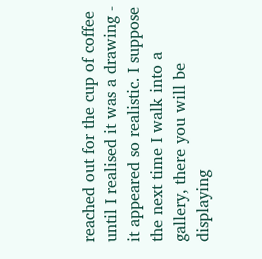reached out for the cup of coffee until I realised it was a drawing - it appeared so realistic. I suppose the next time I walk into a gallery, there you will be displaying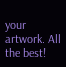your artwork. All the best!